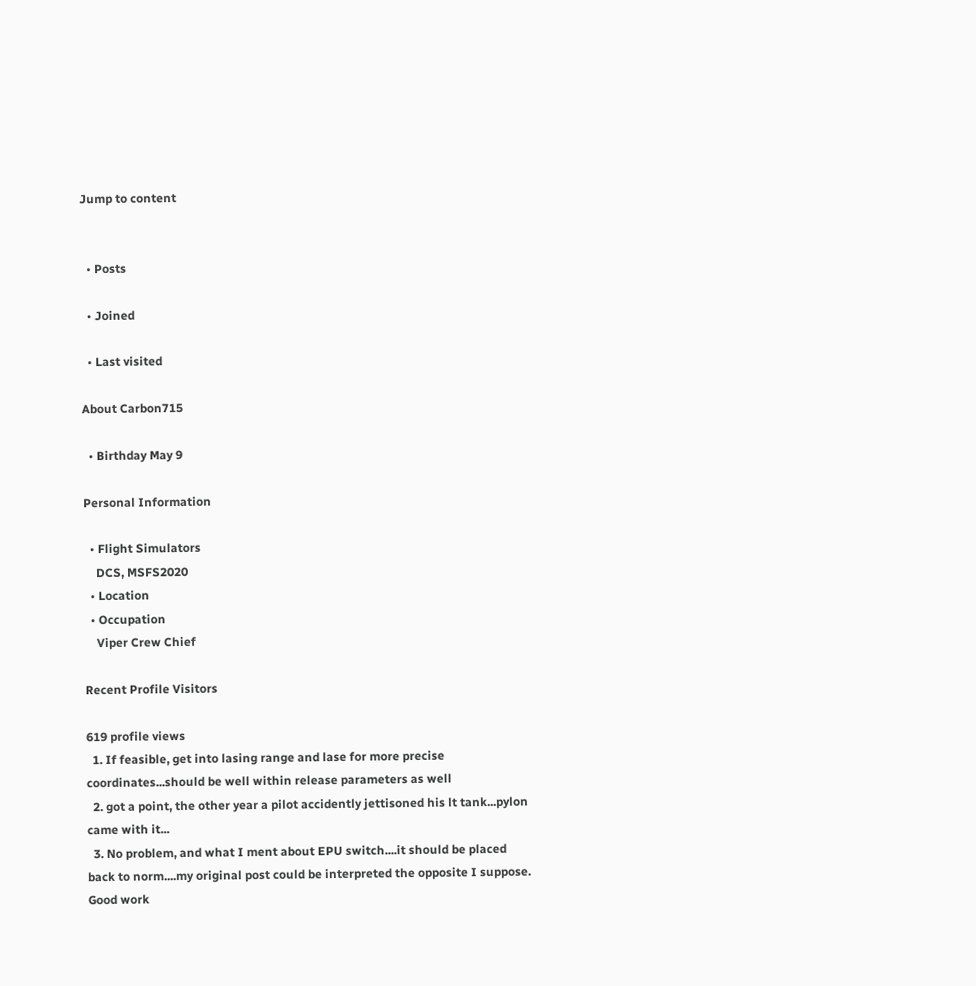Jump to content


  • Posts

  • Joined

  • Last visited

About Carbon715

  • Birthday May 9

Personal Information

  • Flight Simulators
    DCS, MSFS2020
  • Location
  • Occupation
    Viper Crew Chief

Recent Profile Visitors

619 profile views
  1. If feasible, get into lasing range and lase for more precise coordinates...should be well within release parameters as well
  2. got a point, the other year a pilot accidently jettisoned his lt tank...pylon came with it...
  3. No problem, and what I ment about EPU switch....it should be placed back to norm....my original post could be interpreted the opposite I suppose. Good work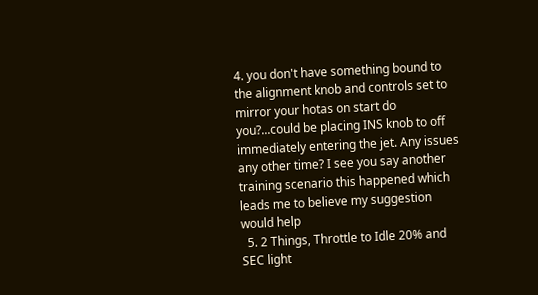4. you don't have something bound to the alignment knob and controls set to mirror your hotas on start do you?...could be placing INS knob to off immediately entering the jet. Any issues any other time? I see you say another training scenario this happened which leads me to believe my suggestion would help
  5. 2 Things, Throttle to Idle 20% and SEC light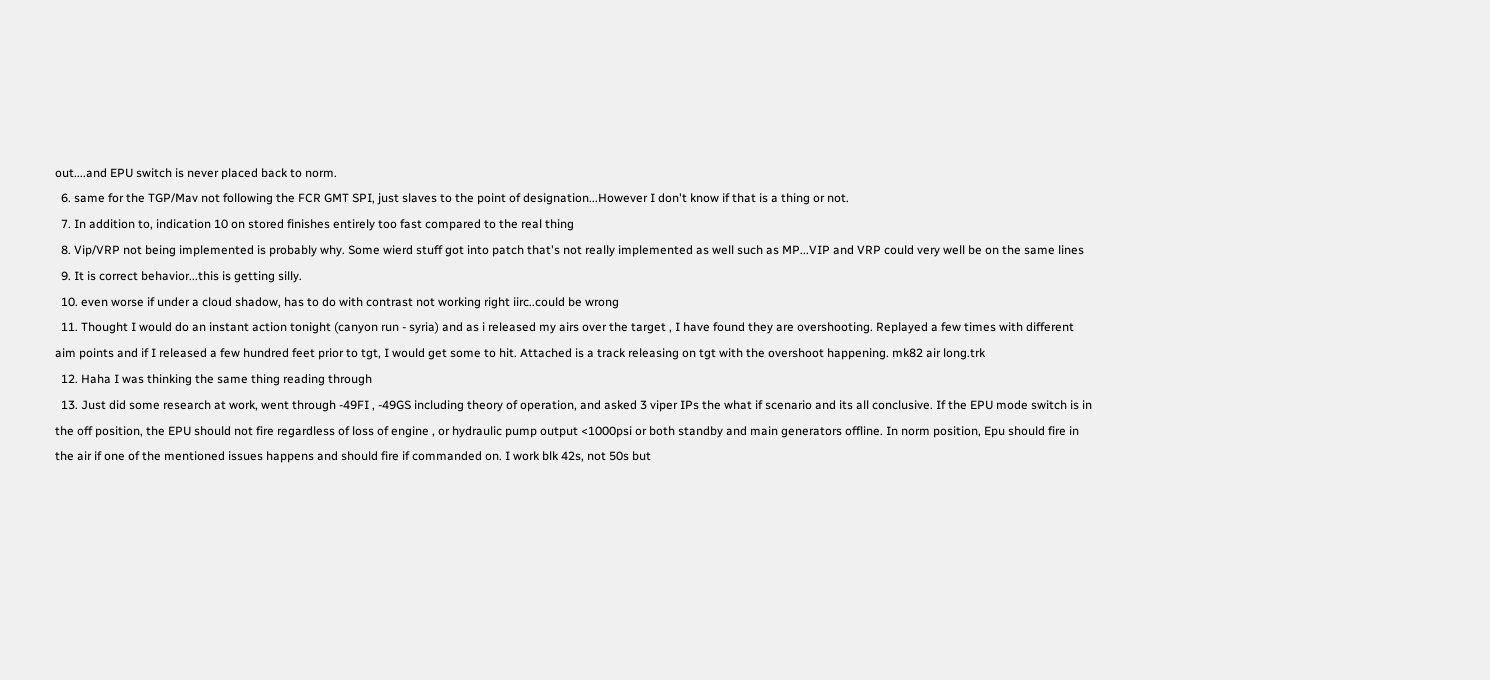out....and EPU switch is never placed back to norm.
  6. same for the TGP/Mav not following the FCR GMT SPI, just slaves to the point of designation...However I don't know if that is a thing or not.
  7. In addition to, indication 10 on stored finishes entirely too fast compared to the real thing
  8. Vip/VRP not being implemented is probably why. Some wierd stuff got into patch that's not really implemented as well such as MP...VIP and VRP could very well be on the same lines
  9. It is correct behavior...this is getting silly.
  10. even worse if under a cloud shadow, has to do with contrast not working right iirc..could be wrong
  11. Thought I would do an instant action tonight (canyon run - syria) and as i released my airs over the target , I have found they are overshooting. Replayed a few times with different aim points and if I released a few hundred feet prior to tgt, I would get some to hit. Attached is a track releasing on tgt with the overshoot happening. mk82 air long.trk
  12. Haha I was thinking the same thing reading through
  13. Just did some research at work, went through -49FI , -49GS including theory of operation, and asked 3 viper IPs the what if scenario and its all conclusive. If the EPU mode switch is in the off position, the EPU should not fire regardless of loss of engine , or hydraulic pump output <1000psi or both standby and main generators offline. In norm position, Epu should fire in the air if one of the mentioned issues happens and should fire if commanded on. I work blk 42s, not 50s but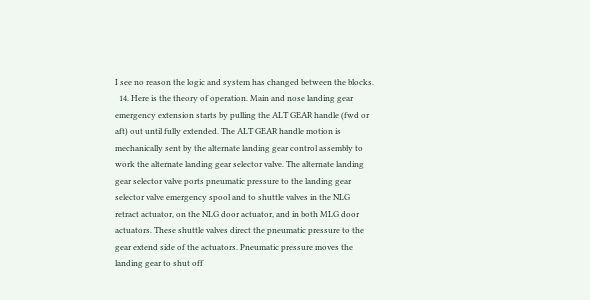I see no reason the logic and system has changed between the blocks.
  14. Here is the theory of operation. Main and nose landing gear emergency extension starts by pulling the ALT GEAR handle (fwd or aft) out until fully extended. The ALT GEAR handle motion is mechanically sent by the alternate landing gear control assembly to work the alternate landing gear selector valve. The alternate landing gear selector valve ports pneumatic pressure to the landing gear selector valve emergency spool and to shuttle valves in the NLG retract actuator, on the NLG door actuator, and in both MLG door actuators. These shuttle valves direct the pneumatic pressure to the gear extend side of the actuators. Pneumatic pressure moves the landing gear to shut off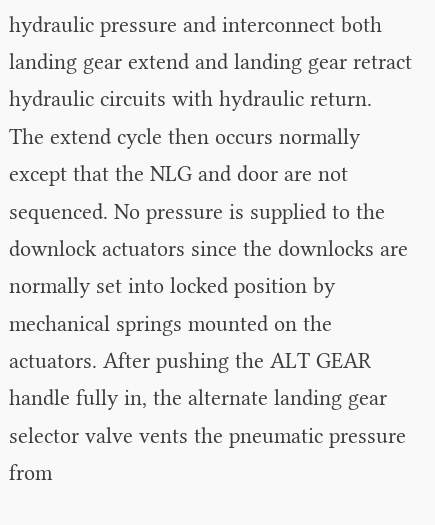hydraulic pressure and interconnect both landing gear extend and landing gear retract hydraulic circuits with hydraulic return. The extend cycle then occurs normally except that the NLG and door are not sequenced. No pressure is supplied to the downlock actuators since the downlocks are normally set into locked position by mechanical springs mounted on the actuators. After pushing the ALT GEAR handle fully in, the alternate landing gear selector valve vents the pneumatic pressure from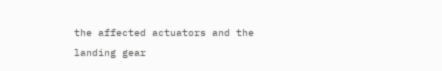the affected actuators and the landing gear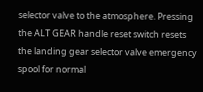selector valve to the atmosphere. Pressing the ALT GEAR handle reset switch resets the landing gear selector valve emergency spool for normal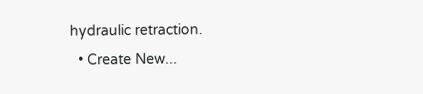hydraulic retraction.
  • Create New...